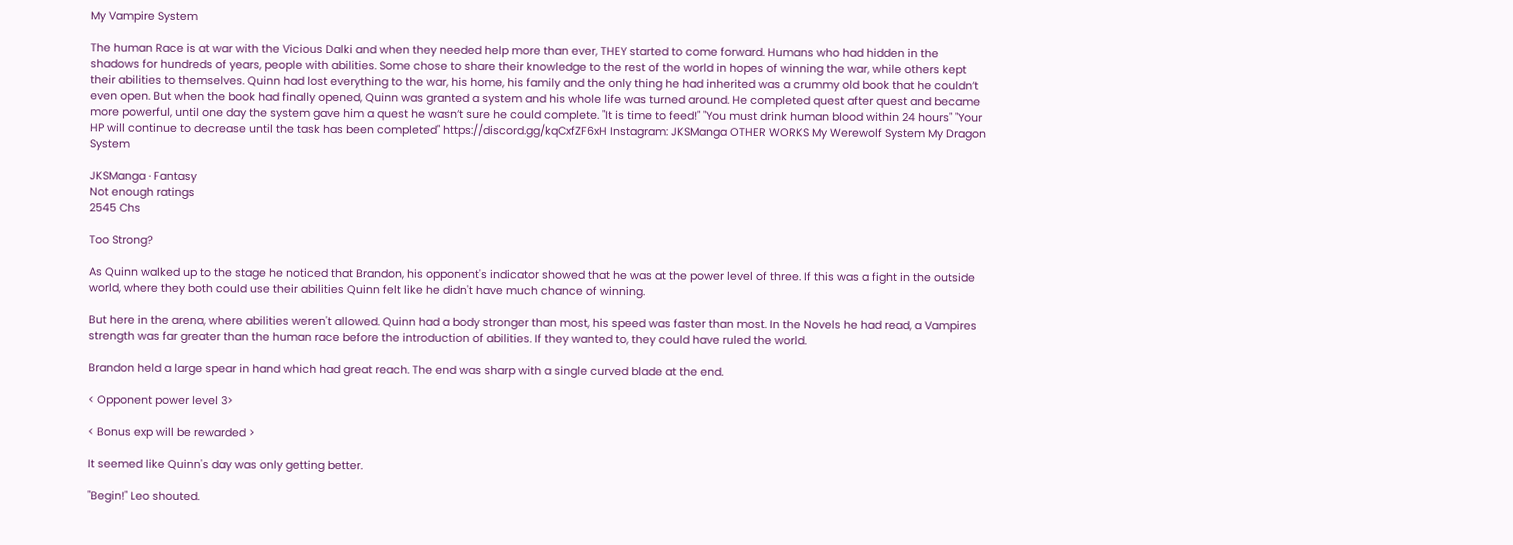My Vampire System

The human Race is at war with the Vicious Dalki and when they needed help more than ever, THEY started to come forward. Humans who had hidden in the shadows for hundreds of years, people with abilities. Some chose to share their knowledge to the rest of the world in hopes of winning the war, while others kept their abilities to themselves. Quinn had lost everything to the war, his home, his family and the only thing he had inherited was a crummy old book that he couldn’t even open. But when the book had finally opened, Quinn was granted a system and his whole life was turned around. He completed quest after quest and became more powerful, until one day the system gave him a quest he wasn’t sure he could complete. "It is time to feed!" "You must drink human blood within 24 hours" "Your HP will continue to decrease until the task has been completed" https://discord.gg/kqCxfZF6xH Instagram: JKSManga OTHER WORKS My Werewolf System My Dragon System

JKSManga · Fantasy
Not enough ratings
2545 Chs

Too Strong?

As Quinn walked up to the stage he noticed that Brandon, his opponent's indicator showed that he was at the power level of three. If this was a fight in the outside world, where they both could use their abilities Quinn felt like he didn't have much chance of winning.

But here in the arena, where abilities weren't allowed. Quinn had a body stronger than most, his speed was faster than most. In the Novels he had read, a Vampires strength was far greater than the human race before the introduction of abilities. If they wanted to, they could have ruled the world.

Brandon held a large spear in hand which had great reach. The end was sharp with a single curved blade at the end.

< Opponent power level 3>

< Bonus exp will be rewarded >

It seemed like Quinn's day was only getting better.

"Begin!" Leo shouted.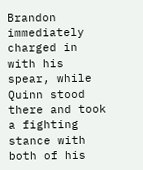Brandon immediately charged in with his spear, while Quinn stood there and took a fighting stance with both of his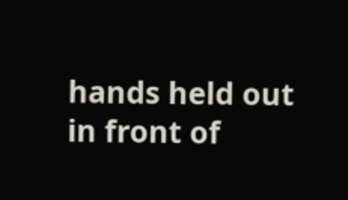hands held out in front of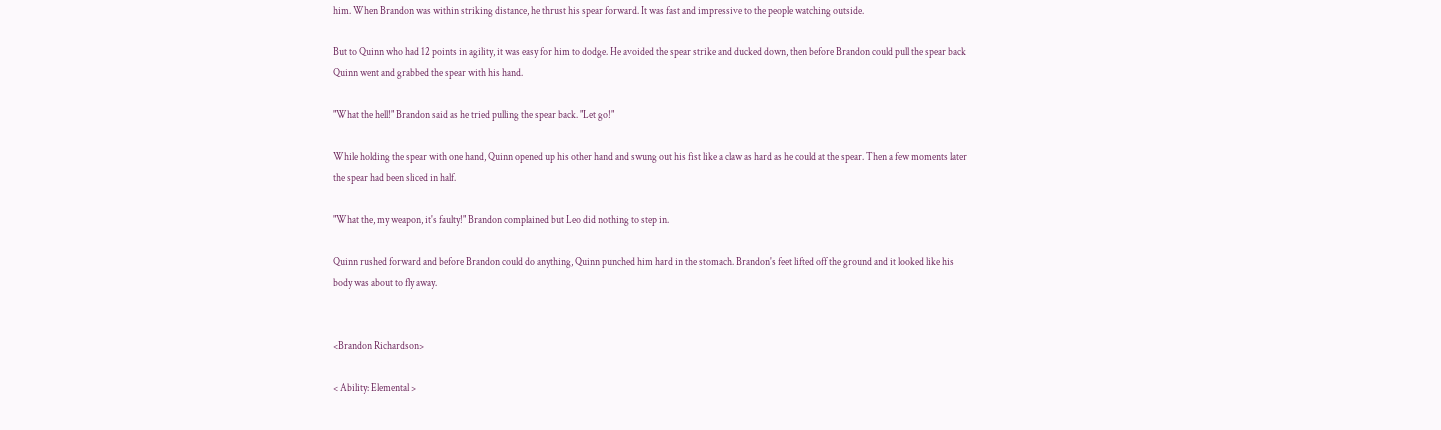him. When Brandon was within striking distance, he thrust his spear forward. It was fast and impressive to the people watching outside.

But to Quinn who had 12 points in agility, it was easy for him to dodge. He avoided the spear strike and ducked down, then before Brandon could pull the spear back Quinn went and grabbed the spear with his hand.

"What the hell!" Brandon said as he tried pulling the spear back. "Let go!"

While holding the spear with one hand, Quinn opened up his other hand and swung out his fist like a claw as hard as he could at the spear. Then a few moments later the spear had been sliced in half.

"What the, my weapon, it's faulty!" Brandon complained but Leo did nothing to step in.

Quinn rushed forward and before Brandon could do anything, Quinn punched him hard in the stomach. Brandon's feet lifted off the ground and it looked like his body was about to fly away.


<Brandon Richardson>

< Ability: Elemental >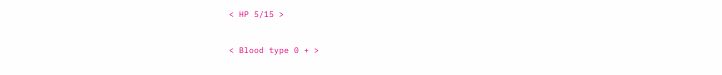< HP 5/15 >

< Blood type 0 + >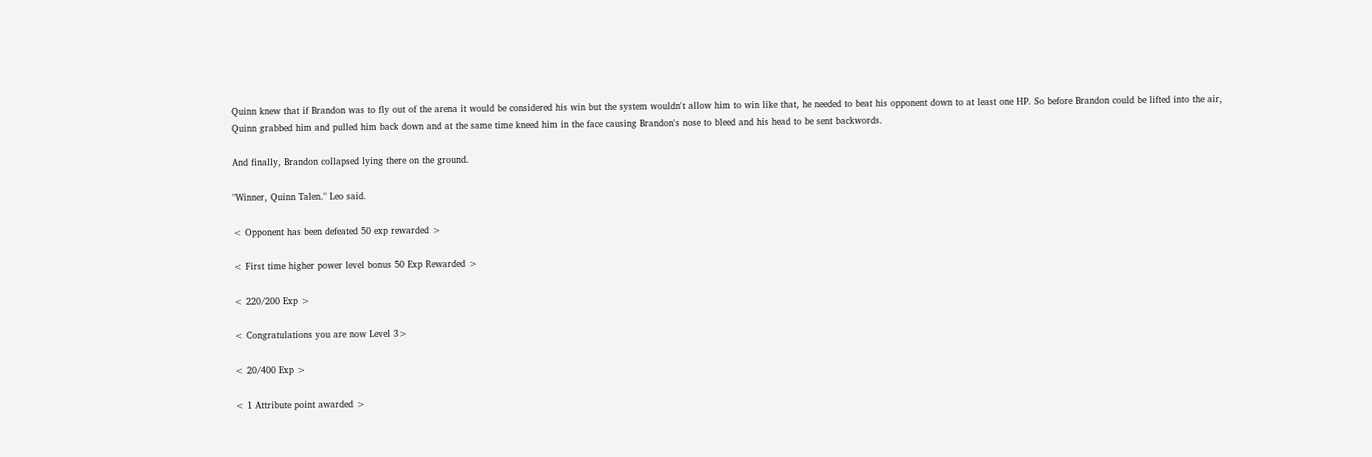Quinn knew that if Brandon was to fly out of the arena it would be considered his win but the system wouldn't allow him to win like that, he needed to beat his opponent down to at least one HP. So before Brandon could be lifted into the air, Quinn grabbed him and pulled him back down and at the same time kneed him in the face causing Brandon's nose to bleed and his head to be sent backwords.

And finally, Brandon collapsed lying there on the ground.

"Winner, Quinn Talen." Leo said.

< Opponent has been defeated 50 exp rewarded >

< First time higher power level bonus 50 Exp Rewarded >

< 220/200 Exp >

< Congratulations you are now Level 3>

< 20/400 Exp >

< 1 Attribute point awarded >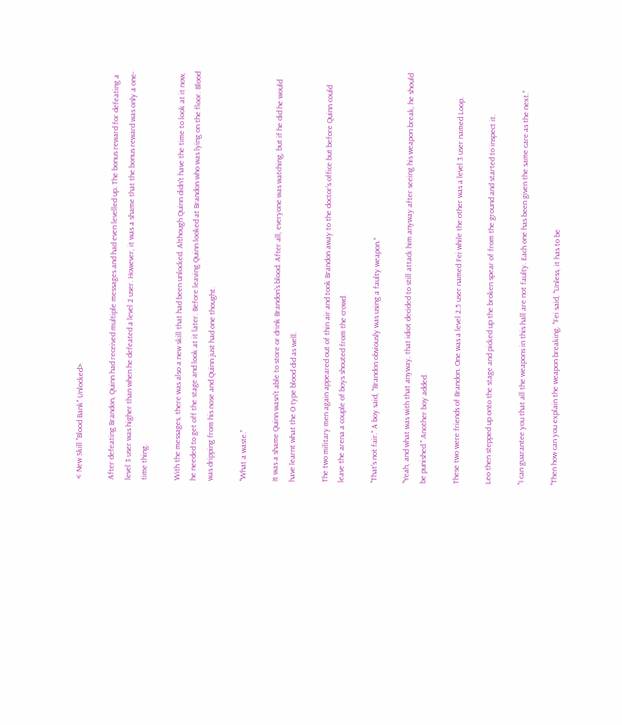< New Skill "Blood Bank" Unlocked>

After defeating Brandon, Quinn had received multiple messages and had even levelled up. The bonus reward for defeating a level 3 user was higher than when he defeated a level 2 user. However, it was a shame that the bonus reward was only a one-time thing.

With the messages, there was also a new skill that had been unlocked. Although Quinn didn't have the time to look at it now, he needed to get off the stage and look at it later. Before leaving Quinn looked at Brandon who was lying on the floor. Blood was dripping from his nose and Quinn just had one thought.

"What a waste."

It was a shame Quinn wasn't able to store or drink Brandon's blood. After all, everyone was watching, but if he did he would have learnt what the O type blood did as well.

The two military men again appeared out of thin air and took Brandon away to the doctor's office but before Quinn could leave the arena a couple of boys shouted from the crowd.

"That's not fair." A boy said, "Brandon obviously was using a faulty weapon."

"Yeah, and what was with that anyway, that idiot decided to still attack him anyway after seeing his weapon break, he should be punished." Another boy added.

These two were friends of Brandon. One was a level 2.5 user named Fei while the other was a level 3 user named Loop.

Leo then stepped up onto the stage and picked up the broken spear of from the ground and started to inspect it.

"I can guarantee you that all the weapons in this hall are not faulty. Each one has been given the same care as the next."

"Then how can you explain the weapon breaking. "Fei said, "Unless, it has to be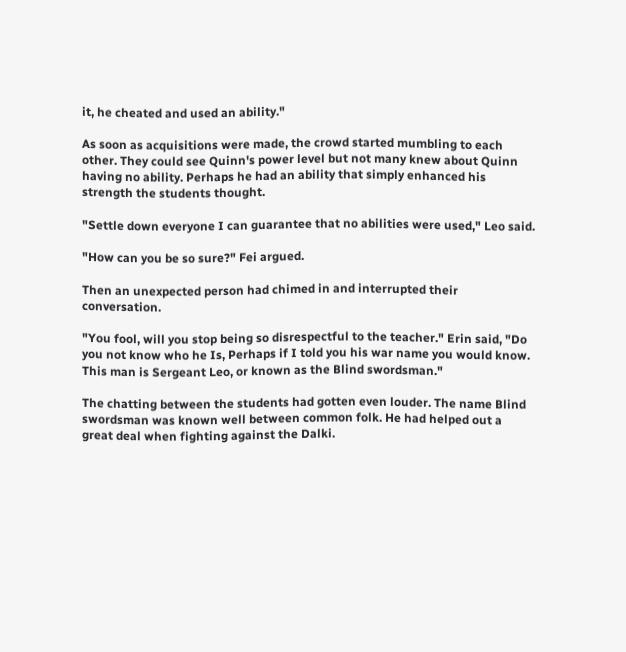it, he cheated and used an ability."

As soon as acquisitions were made, the crowd started mumbling to each other. They could see Quinn's power level but not many knew about Quinn having no ability. Perhaps he had an ability that simply enhanced his strength the students thought.

"Settle down everyone I can guarantee that no abilities were used," Leo said.

"How can you be so sure?" Fei argued.

Then an unexpected person had chimed in and interrupted their conversation.

"You fool, will you stop being so disrespectful to the teacher." Erin said, "Do you not know who he Is, Perhaps if I told you his war name you would know. This man is Sergeant Leo, or known as the Blind swordsman."

The chatting between the students had gotten even louder. The name Blind swordsman was known well between common folk. He had helped out a great deal when fighting against the Dalki.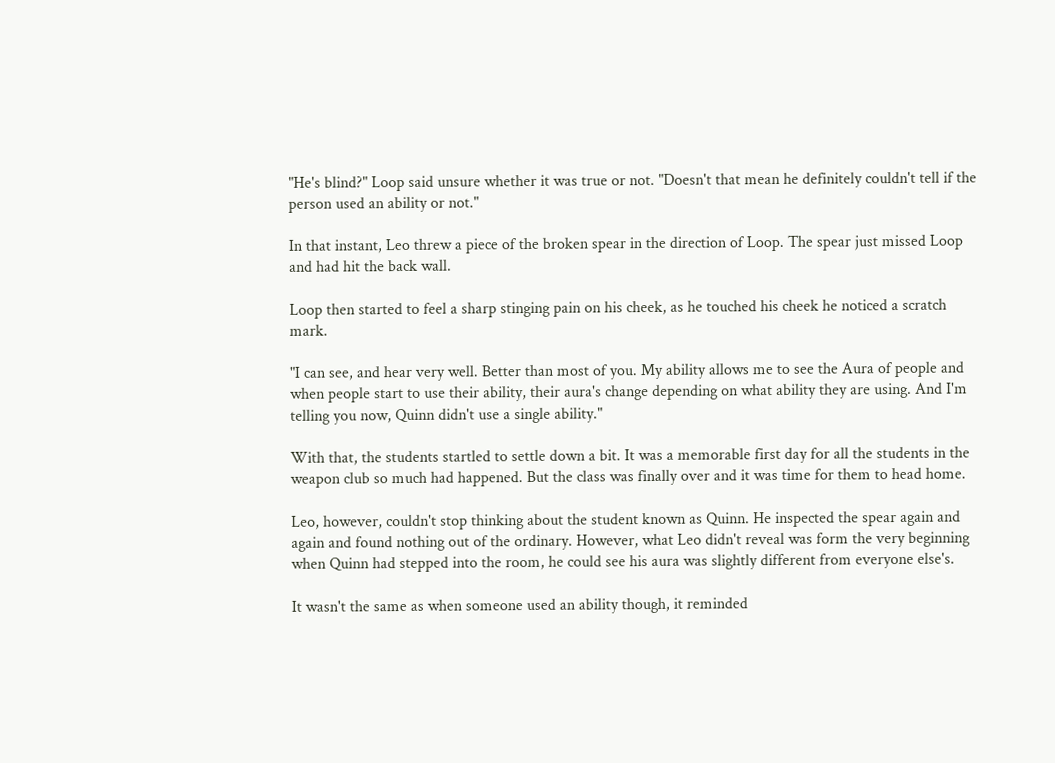"He's blind?" Loop said unsure whether it was true or not. "Doesn't that mean he definitely couldn't tell if the person used an ability or not."

In that instant, Leo threw a piece of the broken spear in the direction of Loop. The spear just missed Loop and had hit the back wall.

Loop then started to feel a sharp stinging pain on his cheek, as he touched his cheek he noticed a scratch mark.

"I can see, and hear very well. Better than most of you. My ability allows me to see the Aura of people and when people start to use their ability, their aura's change depending on what ability they are using. And I'm telling you now, Quinn didn't use a single ability."

With that, the students startled to settle down a bit. It was a memorable first day for all the students in the weapon club so much had happened. But the class was finally over and it was time for them to head home.

Leo, however, couldn't stop thinking about the student known as Quinn. He inspected the spear again and again and found nothing out of the ordinary. However, what Leo didn't reveal was form the very beginning when Quinn had stepped into the room, he could see his aura was slightly different from everyone else's.

It wasn't the same as when someone used an ability though, it reminded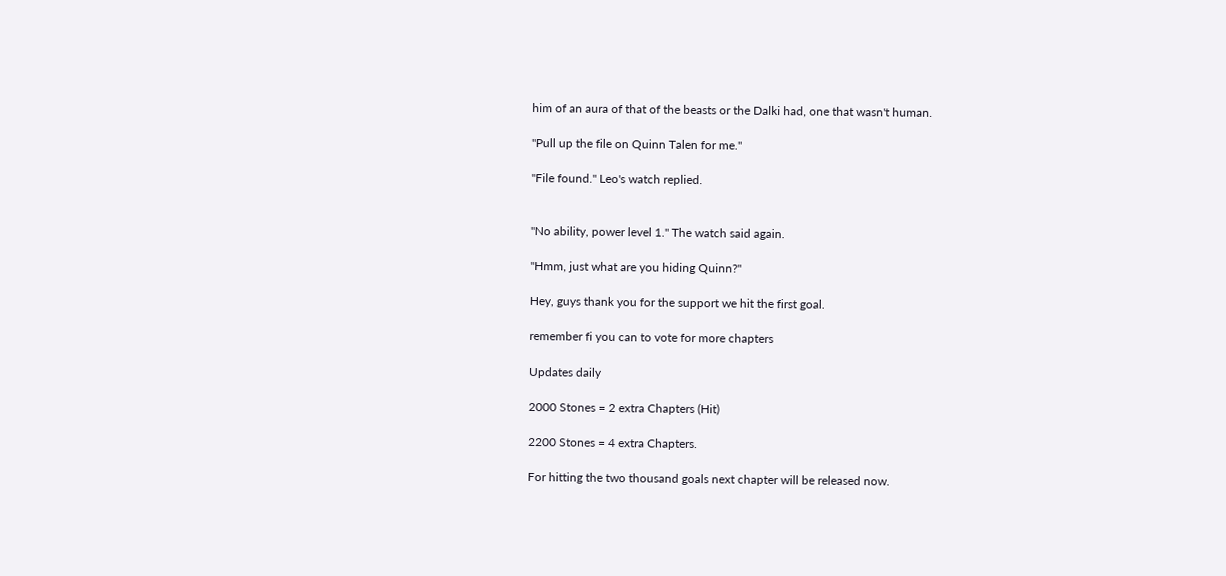him of an aura of that of the beasts or the Dalki had, one that wasn't human.

"Pull up the file on Quinn Talen for me."

"File found." Leo's watch replied.


"No ability, power level 1." The watch said again.

"Hmm, just what are you hiding Quinn?"

Hey, guys thank you for the support we hit the first goal.

remember fi you can to vote for more chapters

Updates daily

2000 Stones = 2 extra Chapters (Hit)

2200 Stones = 4 extra Chapters.

For hitting the two thousand goals next chapter will be released now.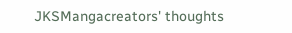JKSMangacreators' thoughts